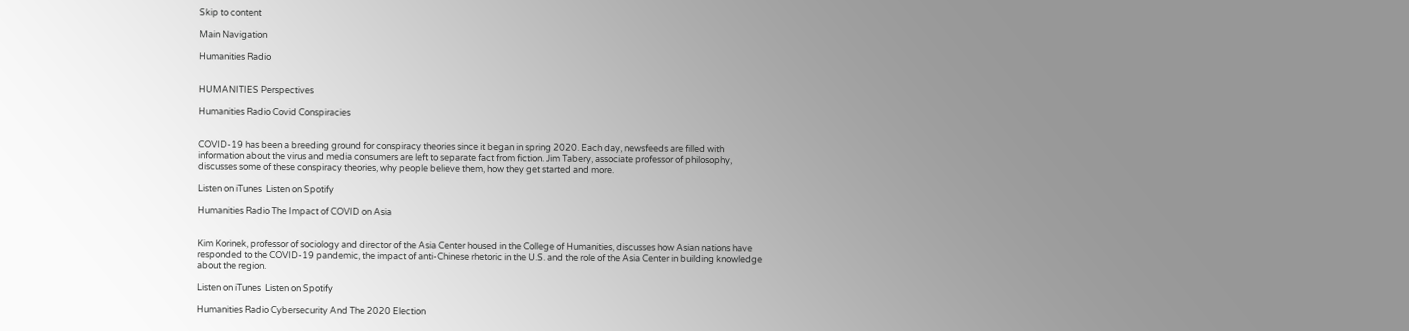Skip to content

Main Navigation

Humanities Radio


HUMANITIES Perspectives

Humanities Radio Covid Conspiracies


COVID-19 has been a breeding ground for conspiracy theories since it began in spring 2020. Each day, newsfeeds are filled with information about the virus and media consumers are left to separate fact from fiction. Jim Tabery, associate professor of philosophy, discusses some of these conspiracy theories, why people believe them, how they get started and more.

Listen on iTunes  Listen on Spotify

Humanities Radio The Impact of COVID on Asia


Kim Korinek, professor of sociology and director of the Asia Center housed in the College of Humanities, discusses how Asian nations have responded to the COVID-19 pandemic, the impact of anti-Chinese rhetoric in the U.S. and the role of the Asia Center in building knowledge about the region.

Listen on iTunes  Listen on Spotify

Humanities Radio Cybersecurity And The 2020 Election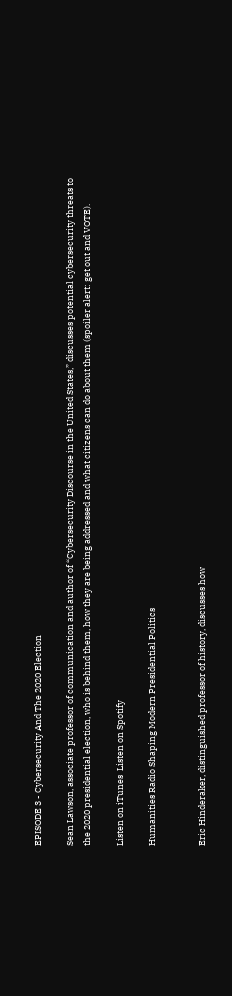EPISODE 3 - Cybersecurity And The 2020 Election

Sean Lawson, associate professor of communication and author of “Cybersecurity Discourse in the United States,” discusses potential cybersecurity threats to the 2020 presidential election, who is behind them, how they are being addressed and what citizens can do about them (spoiler alert: get out and VOTE).

Listen on iTunes  Listen on Spotify

Humanities Radio Shaping Modern Presidential Politics


Eric Hinderaker, distinguished professor of history, discusses how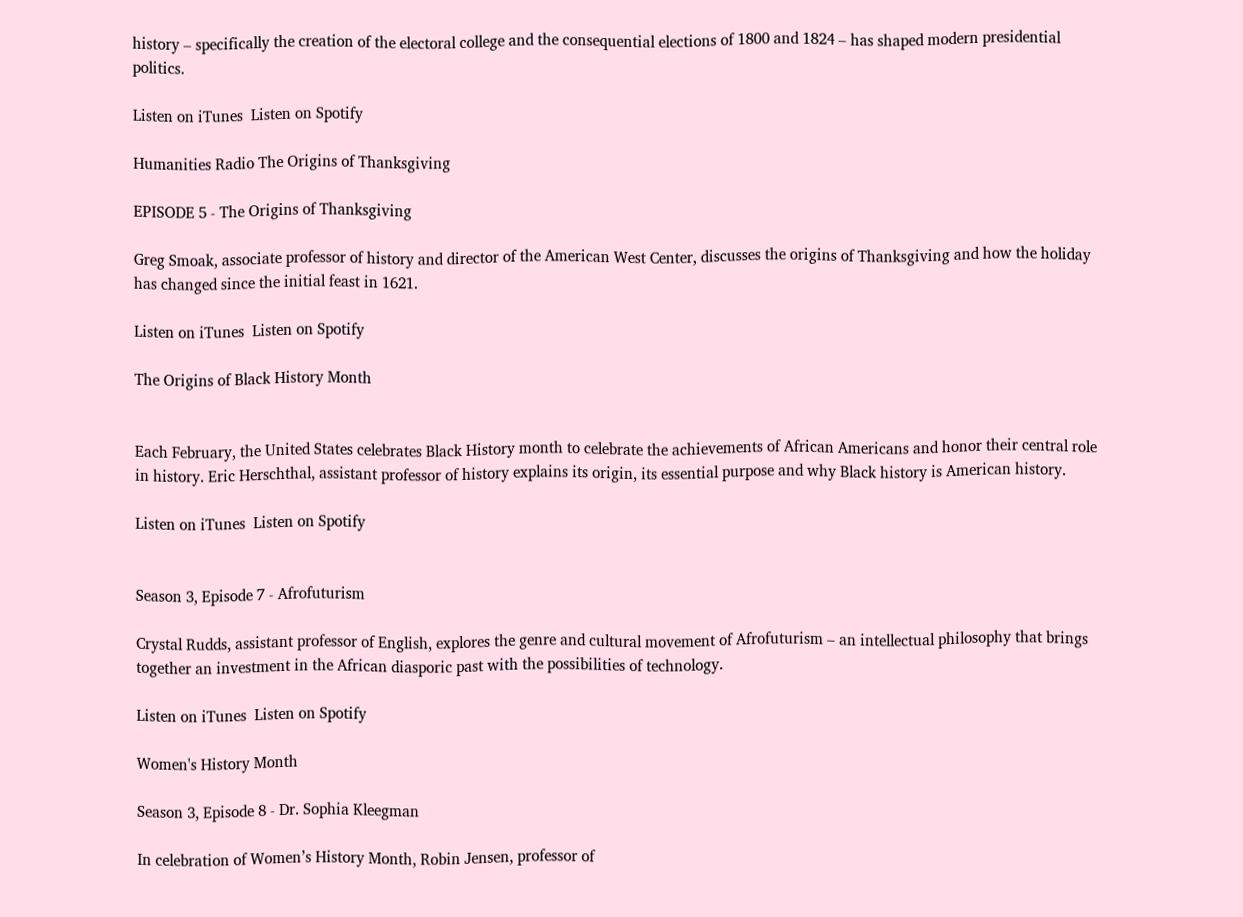history – specifically the creation of the electoral college and the consequential elections of 1800 and 1824 – has shaped modern presidential politics.

Listen on iTunes  Listen on Spotify

Humanities Radio The Origins of Thanksgiving

EPISODE 5 - The Origins of Thanksgiving

Greg Smoak, associate professor of history and director of the American West Center, discusses the origins of Thanksgiving and how the holiday has changed since the initial feast in 1621.

Listen on iTunes  Listen on Spotify

The Origins of Black History Month


Each February, the United States celebrates Black History month to celebrate the achievements of African Americans and honor their central role in history. Eric Herschthal, assistant professor of history explains its origin, its essential purpose and why Black history is American history.

Listen on iTunes  Listen on Spotify


Season 3, Episode 7 - Afrofuturism

Crystal Rudds, assistant professor of English, explores the genre and cultural movement of Afrofuturism – an intellectual philosophy that brings together an investment in the African diasporic past with the possibilities of technology.

Listen on iTunes  Listen on Spotify

Women's History Month

Season 3, Episode 8 - Dr. Sophia Kleegman

In celebration of Women’s History Month, Robin Jensen, professor of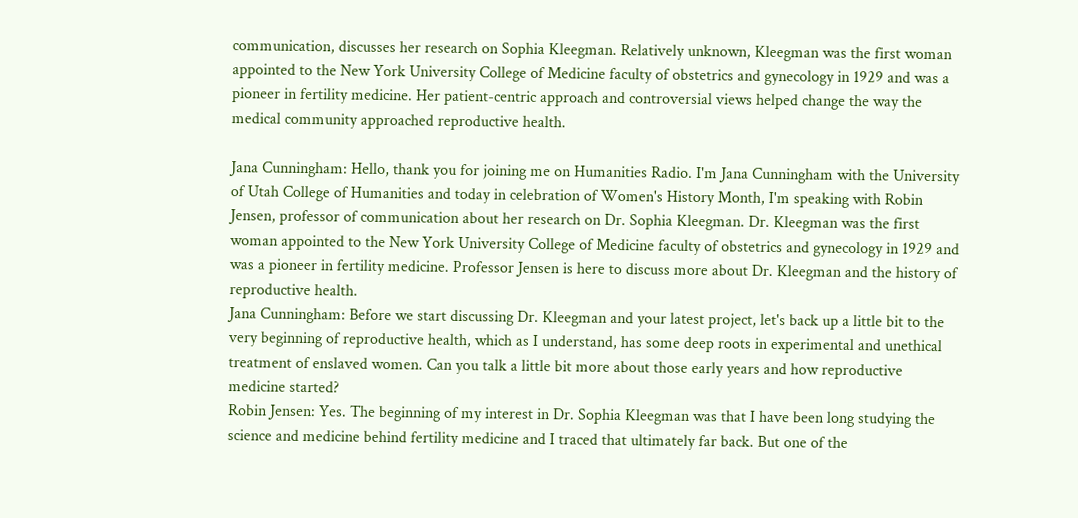communication, discusses her research on Sophia Kleegman. Relatively unknown, Kleegman was the first woman appointed to the New York University College of Medicine faculty of obstetrics and gynecology in 1929 and was a pioneer in fertility medicine. Her patient-centric approach and controversial views helped change the way the medical community approached reproductive health.

Jana Cunningham: Hello, thank you for joining me on Humanities Radio. I'm Jana Cunningham with the University of Utah College of Humanities and today in celebration of Women's History Month, I'm speaking with Robin Jensen, professor of communication about her research on Dr. Sophia Kleegman. Dr. Kleegman was the first woman appointed to the New York University College of Medicine faculty of obstetrics and gynecology in 1929 and was a pioneer in fertility medicine. Professor Jensen is here to discuss more about Dr. Kleegman and the history of reproductive health.
Jana Cunningham: Before we start discussing Dr. Kleegman and your latest project, let's back up a little bit to the very beginning of reproductive health, which as I understand, has some deep roots in experimental and unethical treatment of enslaved women. Can you talk a little bit more about those early years and how reproductive medicine started?
Robin Jensen: Yes. The beginning of my interest in Dr. Sophia Kleegman was that I have been long studying the science and medicine behind fertility medicine and I traced that ultimately far back. But one of the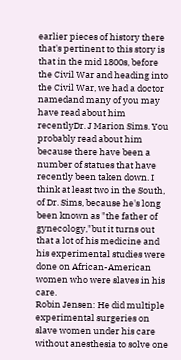earlier pieces of history there that's pertinent to this story is that in the mid 1800s, before the Civil War and heading into the Civil War, we had a doctor namedand many of you may have read about him recentlyDr. J Marion Sims. You probably read about him because there have been a number of statues that have recently been taken down. I think at least two in the South, of Dr. Sims, because he's long been known as "the father of gynecology,"but it turns out that a lot of his medicine and his experimental studies were done on African-American women who were slaves in his care.
Robin Jensen: He did multiple experimental surgeries on slave women under his care without anesthesia to solve one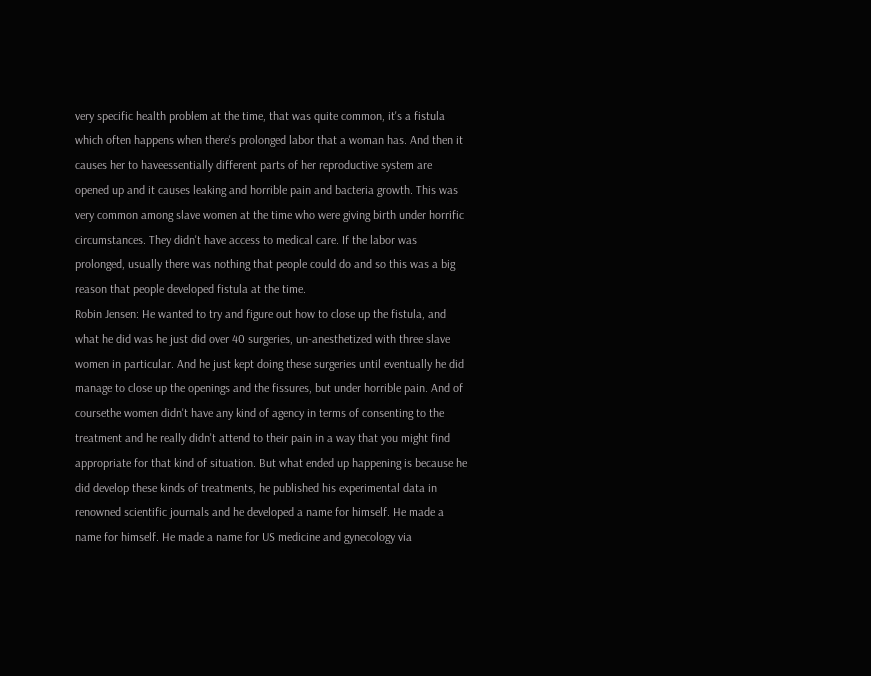very specific health problem at the time, that was quite common, it's a fistula which often happens when there's prolonged labor that a woman has. And then it causes her to haveessentially different parts of her reproductive system are opened up and it causes leaking and horrible pain and bacteria growth. This was very common among slave women at the time who were giving birth under horrific circumstances. They didn't have access to medical care. If the labor was prolonged, usually there was nothing that people could do and so this was a big reason that people developed fistula at the time.
Robin Jensen: He wanted to try and figure out how to close up the fistula, and what he did was he just did over 40 surgeries, un-anesthetized with three slave women in particular. And he just kept doing these surgeries until eventually he did manage to close up the openings and the fissures, but under horrible pain. And of coursethe women didn't have any kind of agency in terms of consenting to the treatment and he really didn't attend to their pain in a way that you might find appropriate for that kind of situation. But what ended up happening is because he did develop these kinds of treatments, he published his experimental data in renowned scientific journals and he developed a name for himself. He made a name for himself. He made a name for US medicine and gynecology via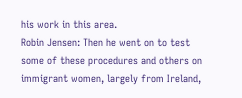his work in this area.
Robin Jensen: Then he went on to test some of these procedures and others on immigrant women, largely from Ireland,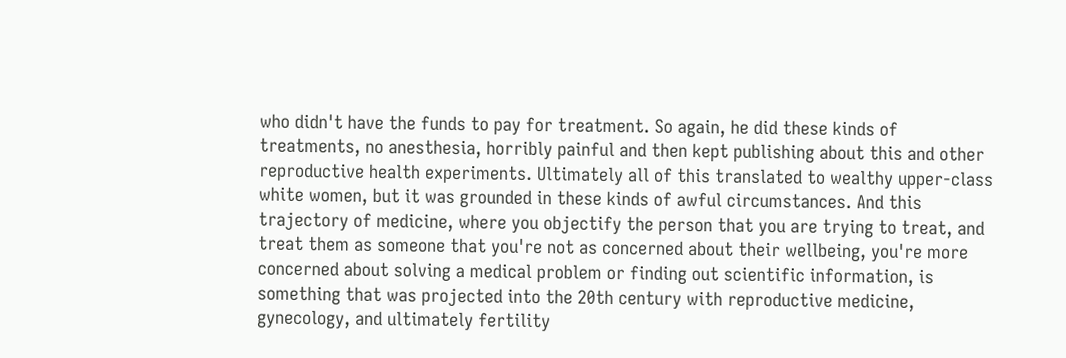who didn't have the funds to pay for treatment. So again, he did these kinds of treatments, no anesthesia, horribly painful and then kept publishing about this and other reproductive health experiments. Ultimately all of this translated to wealthy upper-class white women, but it was grounded in these kinds of awful circumstances. And this trajectory of medicine, where you objectify the person that you are trying to treat, and treat them as someone that you're not as concerned about their wellbeing, you're more concerned about solving a medical problem or finding out scientific information, is something that was projected into the 20th century with reproductive medicine, gynecology, and ultimately fertility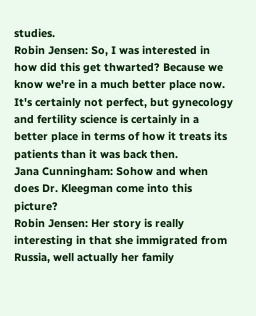studies.
Robin Jensen: So, I was interested in how did this get thwarted? Because we know we're in a much better place now. It's certainly not perfect, but gynecology and fertility science is certainly in a better place in terms of how it treats its patients than it was back then.
Jana Cunningham: Sohow and when does Dr. Kleegman come into this picture?
Robin Jensen: Her story is really interesting in that she immigrated from Russia, well actually her family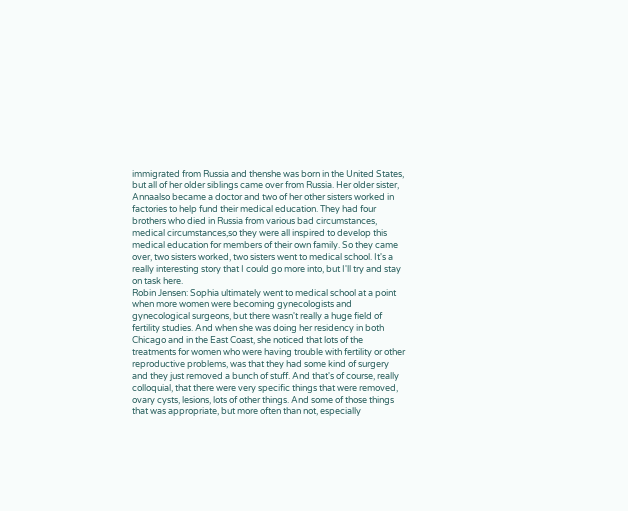immigrated from Russia and thenshe was born in the United States, but all of her older siblings came over from Russia. Her older sister, Annaalso became a doctor and two of her other sisters worked in factories to help fund their medical education. They had four brothers who died in Russia from various bad circumstances, medical circumstances,so they were all inspired to develop this medical education for members of their own family. So they came over, two sisters worked, two sisters went to medical school. It's a really interesting story that I could go more into, but I'll try and stay on task here.
Robin Jensen: Sophia ultimately went to medical school at a point when more women were becoming gynecologists and gynecological surgeons, but there wasn't really a huge field of fertility studies. And when she was doing her residency in both Chicago and in the East Coast, she noticed that lots of the treatments for women who were having trouble with fertility or other reproductive problems, was that they had some kind of surgery and they just removed a bunch of stuff. And that's of course, really colloquial, that there were very specific things that were removed, ovary cysts, lesions, lots of other things. And some of those things that was appropriate, but more often than not, especially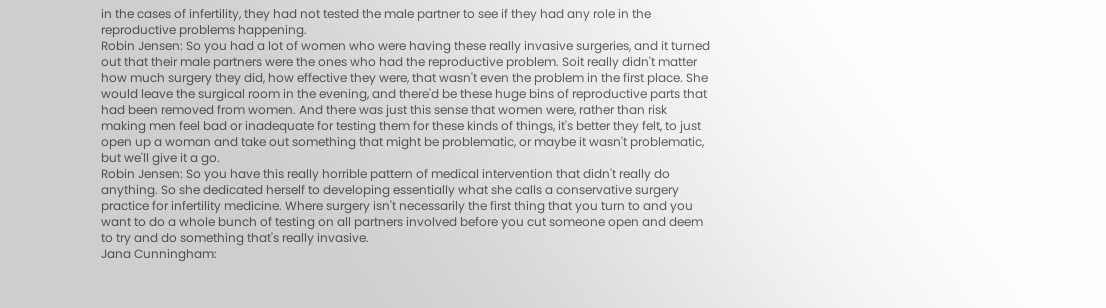in the cases of infertility, they had not tested the male partner to see if they had any role in the reproductive problems happening.
Robin Jensen: So you had a lot of women who were having these really invasive surgeries, and it turned out that their male partners were the ones who had the reproductive problem. Soit really didn't matter how much surgery they did, how effective they were, that wasn't even the problem in the first place. She would leave the surgical room in the evening, and there'd be these huge bins of reproductive parts that had been removed from women. And there was just this sense that women were, rather than risk making men feel bad or inadequate for testing them for these kinds of things, it's better they felt, to just open up a woman and take out something that might be problematic, or maybe it wasn't problematic, but we'll give it a go.
Robin Jensen: So you have this really horrible pattern of medical intervention that didn't really do anything. So she dedicated herself to developing essentially what she calls a conservative surgery practice for infertility medicine. Where surgery isn't necessarily the first thing that you turn to and you want to do a whole bunch of testing on all partners involved before you cut someone open and deem to try and do something that's really invasive.
Jana Cunningham: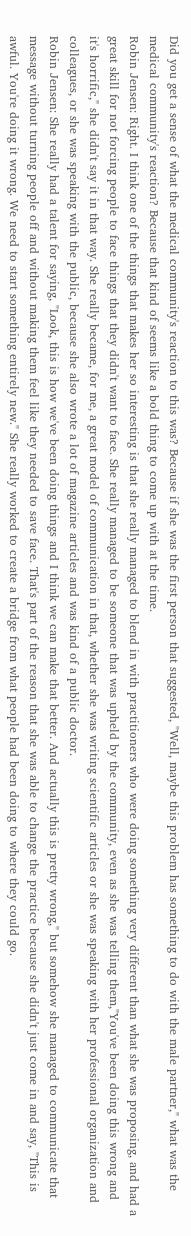Did you get a sense of what the medical community's reaction to this was? Because if she was the first person that suggested, "Well, maybe this problem has something to do with the male partner," what was the medical community's reaction? Because that kind of seems like a bold thing to come up with at the time.
Robin Jensen: Right. I think one of the things that makes her so interesting is that she really managed to blend in with practitioners who were doing something very different than what she was proposing, and had a great skill for not forcing people to face things that they didn't want to face. She really managed to be someone that was upheld by the community, even as she was telling them,"You've been doing this wrong and it's horrific," she didn't say it in that way. She really became, for me, a great model of communication in that, whether she was writing scientific articles or she was speaking with her professional organization and colleagues, or she was speaking with the public, because she also wrote a lot of magazine articles and was kind of a public doctor.
Robin Jensen: She really had a talent for saying, "Look, this is how we've been doing things and I think we can make that better. And actually this is pretty wrong," but somehow she managed to communicate that message without turning people off and without making them feel like they needed to save face. That's part of the reason that she was able to change the practice because she didn't just come in and say, "This is awful. You're doing it wrong. We need to start something entirely new." She really worked to create a bridge from what people had been doing to where they could go.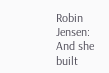Robin Jensen: And she built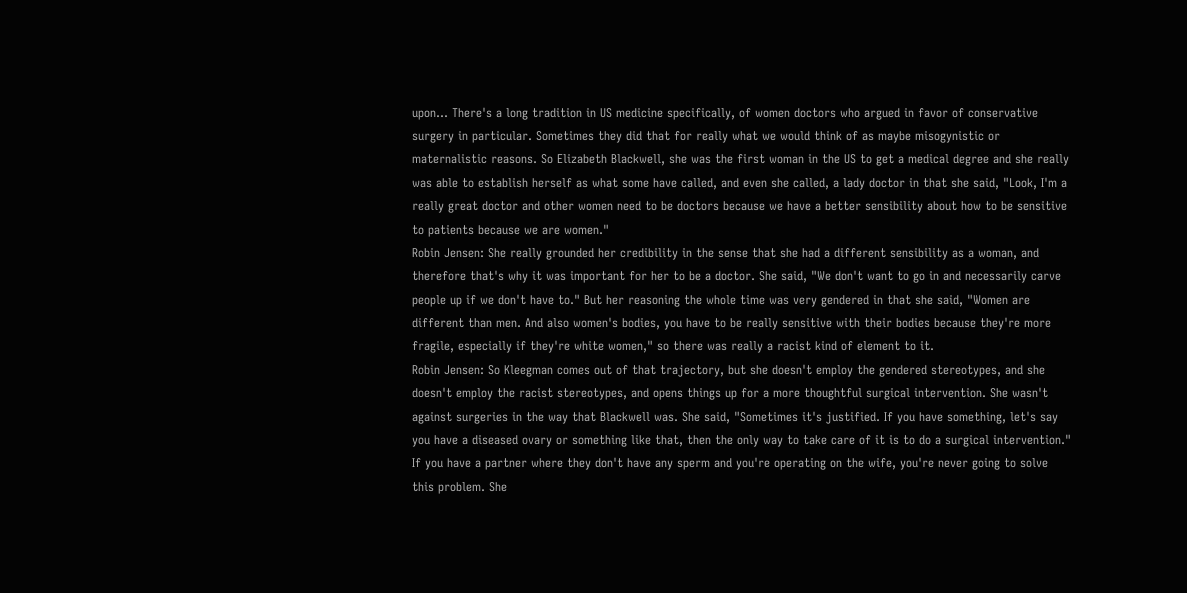upon... There's a long tradition in US medicine specifically, of women doctors who argued in favor of conservative surgery in particular. Sometimes they did that for really what we would think of as maybe misogynistic or maternalistic reasons. So Elizabeth Blackwell, she was the first woman in the US to get a medical degree and she really was able to establish herself as what some have called, and even she called, a lady doctor in that she said, "Look, I'm a really great doctor and other women need to be doctors because we have a better sensibility about how to be sensitive to patients because we are women."
Robin Jensen: She really grounded her credibility in the sense that she had a different sensibility as a woman, and therefore that's why it was important for her to be a doctor. She said, "We don't want to go in and necessarily carve people up if we don't have to." But her reasoning the whole time was very gendered in that she said, "Women are different than men. And also women's bodies, you have to be really sensitive with their bodies because they're more fragile, especially if they're white women," so there was really a racist kind of element to it.
Robin Jensen: So Kleegman comes out of that trajectory, but she doesn't employ the gendered stereotypes, and she doesn't employ the racist stereotypes, and opens things up for a more thoughtful surgical intervention. She wasn't against surgeries in the way that Blackwell was. She said, "Sometimes it's justified. If you have something, let's say you have a diseased ovary or something like that, then the only way to take care of it is to do a surgical intervention." If you have a partner where they don't have any sperm and you're operating on the wife, you're never going to solve this problem. She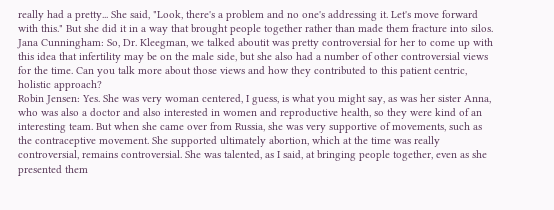really had a pretty... She said, "Look, there's a problem and no one's addressing it. Let's move forward with this." But she did it in a way that brought people together rather than made them fracture into silos.
Jana Cunningham: So, Dr. Kleegman, we talked aboutit was pretty controversial for her to come up with this idea that infertility may be on the male side, but she also had a number of other controversial views for the time. Can you talk more about those views and how they contributed to this patient centric, holistic approach?
Robin Jensen: Yes. She was very woman centered, I guess, is what you might say, as was her sister Anna, who was also a doctor and also interested in women and reproductive health, so they were kind of an interesting team. But when she came over from Russia, she was very supportive of movements, such as the contraceptive movement. She supported ultimately abortion, which at the time was really controversial, remains controversial. She was talented, as I said, at bringing people together, even as she presented them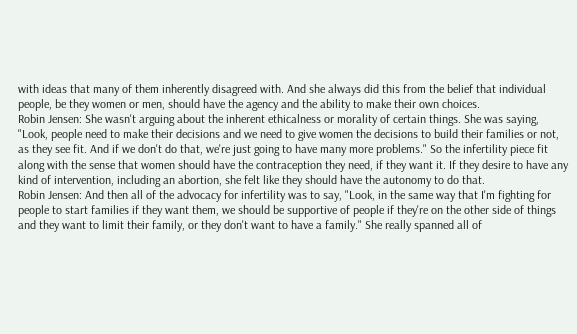with ideas that many of them inherently disagreed with. And she always did this from the belief that individual people, be they women or men, should have the agency and the ability to make their own choices.
Robin Jensen: She wasn't arguing about the inherent ethicalness or morality of certain things. She was saying, "Look, people need to make their decisions and we need to give women the decisions to build their families or not, as they see fit. And if we don't do that, we're just going to have many more problems." So the infertility piece fit along with the sense that women should have the contraception they need, if they want it. If they desire to have any kind of intervention, including an abortion, she felt like they should have the autonomy to do that.
Robin Jensen: And then all of the advocacy for infertility was to say, "Look, in the same way that I'm fighting for people to start families if they want them, we should be supportive of people if they're on the other side of things and they want to limit their family, or they don't want to have a family." She really spanned all of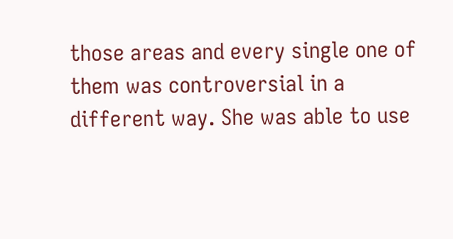those areas and every single one of them was controversial in a different way. She was able to use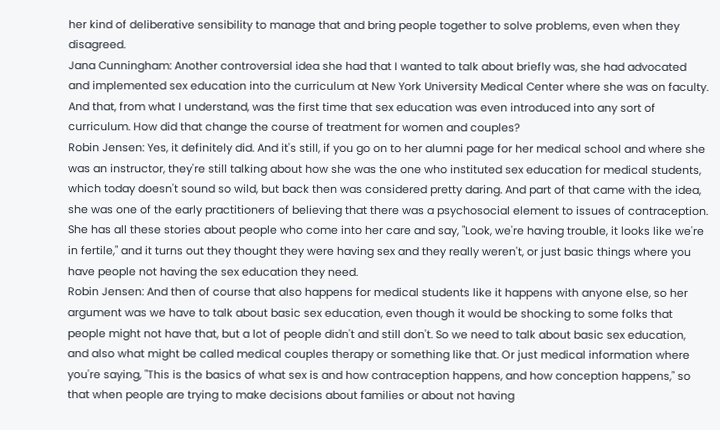her kind of deliberative sensibility to manage that and bring people together to solve problems, even when they disagreed.
Jana Cunningham: Another controversial idea she had that I wanted to talk about briefly was, she had advocated and implemented sex education into the curriculum at New York University Medical Center where she was on faculty. And that, from what I understand, was the first time that sex education was even introduced into any sort of curriculum. How did that change the course of treatment for women and couples?
Robin Jensen: Yes, it definitely did. And it's still, if you go on to her alumni page for her medical school and where she was an instructor, they're still talking about how she was the one who instituted sex education for medical students, which today doesn't sound so wild, but back then was considered pretty daring. And part of that came with the idea, she was one of the early practitioners of believing that there was a psychosocial element to issues of contraception. She has all these stories about people who come into her care and say, "Look, we're having trouble, it looks like we're in fertile," and it turns out they thought they were having sex and they really weren't, or just basic things where you have people not having the sex education they need.
Robin Jensen: And then of course that also happens for medical students like it happens with anyone else, so her argument was we have to talk about basic sex education, even though it would be shocking to some folks that people might not have that, but a lot of people didn't and still don't. So we need to talk about basic sex education, and also what might be called medical couples therapy or something like that. Or just medical information where you're saying, "This is the basics of what sex is and how contraception happens, and how conception happens," so that when people are trying to make decisions about families or about not having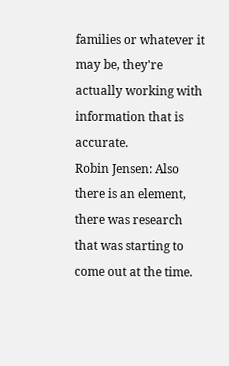families or whatever it may be, they're actually working with information that is accurate.
Robin Jensen: Also there is an element, there was research that was starting to come out at the time.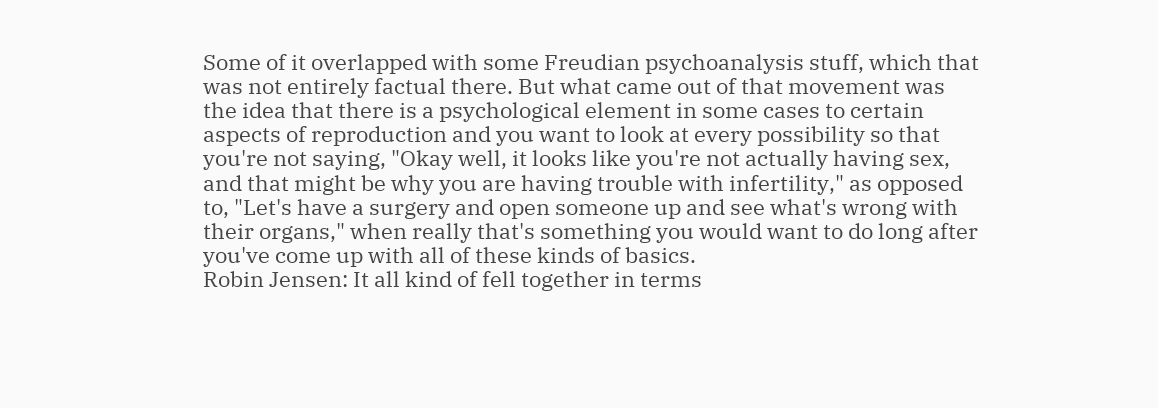Some of it overlapped with some Freudian psychoanalysis stuff, which that was not entirely factual there. But what came out of that movement was the idea that there is a psychological element in some cases to certain aspects of reproduction and you want to look at every possibility so that you're not saying, "Okay well, it looks like you're not actually having sex, and that might be why you are having trouble with infertility," as opposed to, "Let's have a surgery and open someone up and see what's wrong with their organs," when really that's something you would want to do long after you've come up with all of these kinds of basics.
Robin Jensen: It all kind of fell together in terms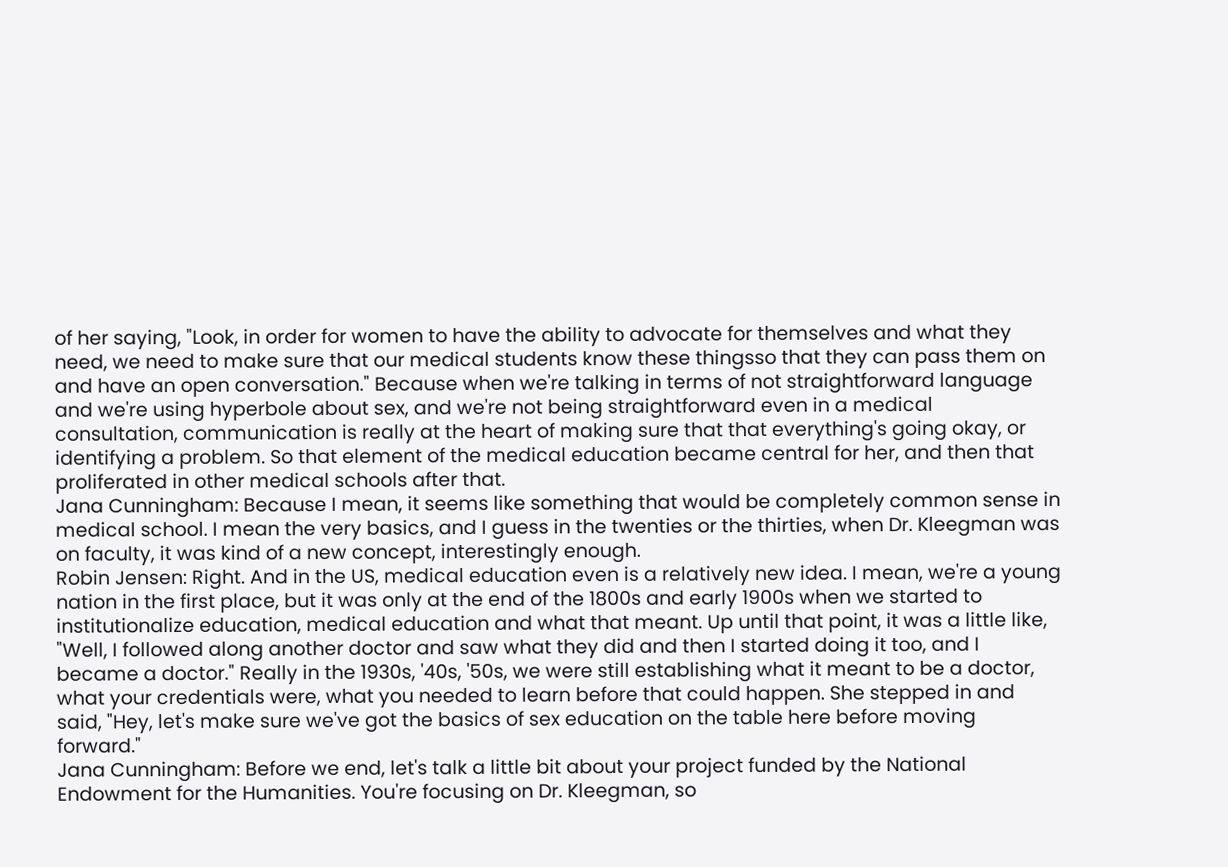of her saying, "Look, in order for women to have the ability to advocate for themselves and what they need, we need to make sure that our medical students know these thingsso that they can pass them on and have an open conversation." Because when we're talking in terms of not straightforward language and we're using hyperbole about sex, and we're not being straightforward even in a medical consultation, communication is really at the heart of making sure that that everything's going okay, or identifying a problem. So that element of the medical education became central for her, and then that proliferated in other medical schools after that.
Jana Cunningham: Because I mean, it seems like something that would be completely common sense in medical school. I mean the very basics, and I guess in the twenties or the thirties, when Dr. Kleegman was on faculty, it was kind of a new concept, interestingly enough.
Robin Jensen: Right. And in the US, medical education even is a relatively new idea. I mean, we're a young nation in the first place, but it was only at the end of the 1800s and early 1900s when we started to institutionalize education, medical education and what that meant. Up until that point, it was a little like, "Well, I followed along another doctor and saw what they did and then I started doing it too, and I became a doctor." Really in the 1930s, '40s, '50s, we were still establishing what it meant to be a doctor, what your credentials were, what you needed to learn before that could happen. She stepped in and said, "Hey, let's make sure we've got the basics of sex education on the table here before moving forward."
Jana Cunningham: Before we end, let's talk a little bit about your project funded by the National Endowment for the Humanities. You're focusing on Dr. Kleegman, so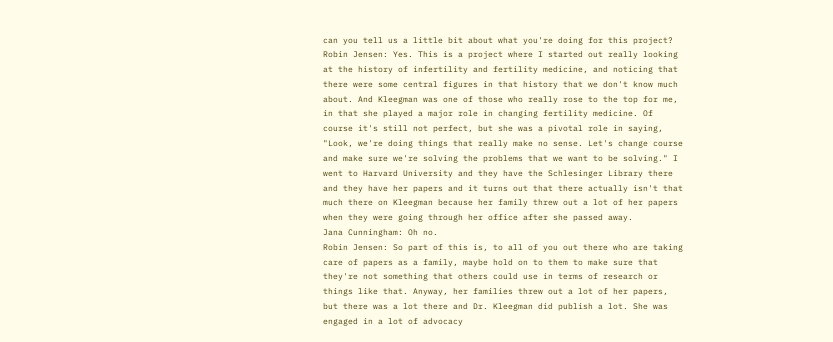can you tell us a little bit about what you're doing for this project?
Robin Jensen: Yes. This is a project where I started out really looking at the history of infertility and fertility medicine, and noticing that there were some central figures in that history that we don't know much about. And Kleegman was one of those who really rose to the top for me, in that she played a major role in changing fertility medicine. Of course it's still not perfect, but she was a pivotal role in saying, "Look, we're doing things that really make no sense. Let's change course and make sure we're solving the problems that we want to be solving." I went to Harvard University and they have the Schlesinger Library there and they have her papers and it turns out that there actually isn't that much there on Kleegman because her family threw out a lot of her papers when they were going through her office after she passed away.
Jana Cunningham: Oh no.
Robin Jensen: So part of this is, to all of you out there who are taking care of papers as a family, maybe hold on to them to make sure that they're not something that others could use in terms of research or things like that. Anyway, her families threw out a lot of her papers, but there was a lot there and Dr. Kleegman did publish a lot. She was engaged in a lot of advocacy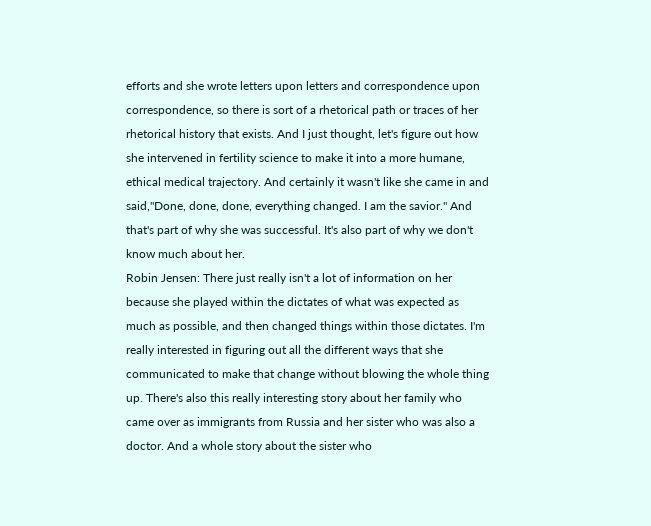efforts and she wrote letters upon letters and correspondence upon correspondence, so there is sort of a rhetorical path or traces of her rhetorical history that exists. And I just thought, let's figure out how she intervened in fertility science to make it into a more humane, ethical medical trajectory. And certainly it wasn't like she came in and said,"Done, done, done, everything changed. I am the savior." And that's part of why she was successful. It's also part of why we don't know much about her.
Robin Jensen: There just really isn't a lot of information on her because she played within the dictates of what was expected as much as possible, and then changed things within those dictates. I'm really interested in figuring out all the different ways that she communicated to make that change without blowing the whole thing up. There's also this really interesting story about her family who came over as immigrants from Russia and her sister who was also a doctor. And a whole story about the sister who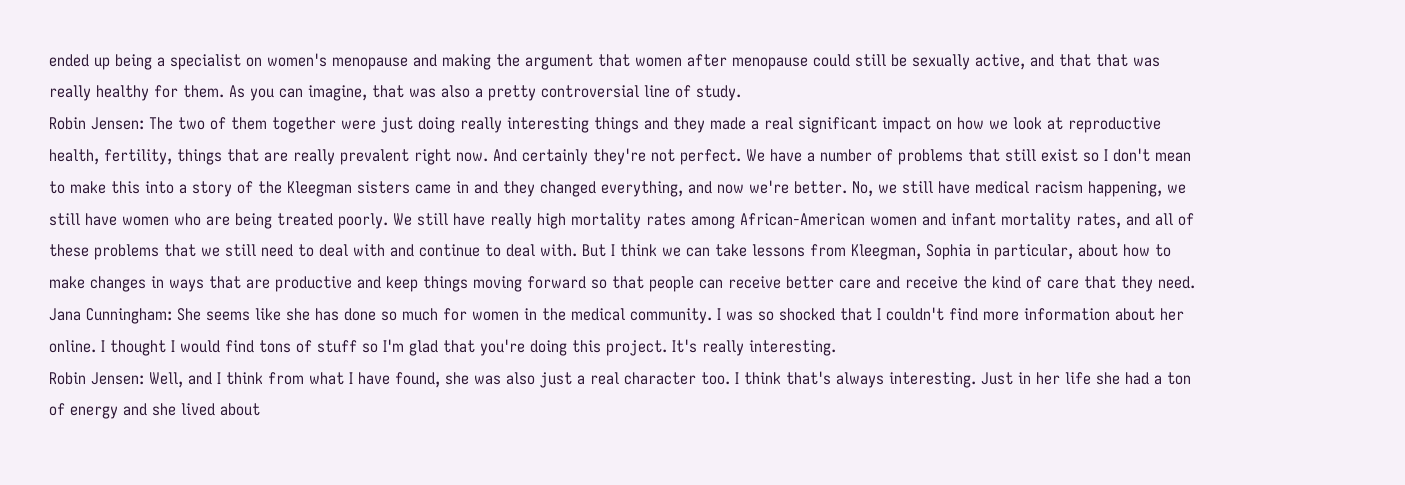ended up being a specialist on women's menopause and making the argument that women after menopause could still be sexually active, and that that was really healthy for them. As you can imagine, that was also a pretty controversial line of study.
Robin Jensen: The two of them together were just doing really interesting things and they made a real significant impact on how we look at reproductive health, fertility, things that are really prevalent right now. And certainly they're not perfect. We have a number of problems that still exist so I don't mean to make this into a story of the Kleegman sisters came in and they changed everything, and now we're better. No, we still have medical racism happening, we still have women who are being treated poorly. We still have really high mortality rates among African-American women and infant mortality rates, and all of these problems that we still need to deal with and continue to deal with. But I think we can take lessons from Kleegman, Sophia in particular, about how to make changes in ways that are productive and keep things moving forward so that people can receive better care and receive the kind of care that they need.
Jana Cunningham: She seems like she has done so much for women in the medical community. I was so shocked that I couldn't find more information about her online. I thought I would find tons of stuff so I'm glad that you're doing this project. It's really interesting.
Robin Jensen: Well, and I think from what I have found, she was also just a real character too. I think that's always interesting. Just in her life she had a ton of energy and she lived about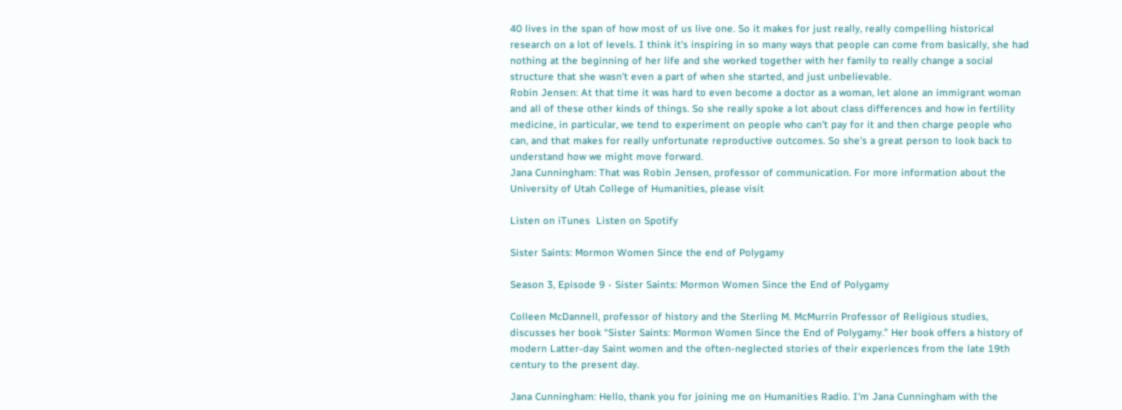40 lives in the span of how most of us live one. So it makes for just really, really compelling historical research on a lot of levels. I think it's inspiring in so many ways that people can come from basically, she had nothing at the beginning of her life and she worked together with her family to really change a social structure that she wasn't even a part of when she started, and just unbelievable.
Robin Jensen: At that time it was hard to even become a doctor as a woman, let alone an immigrant woman and all of these other kinds of things. So she really spoke a lot about class differences and how in fertility medicine, in particular, we tend to experiment on people who can't pay for it and then charge people who can, and that makes for really unfortunate reproductive outcomes. So she's a great person to look back to understand how we might move forward.
Jana Cunningham: That was Robin Jensen, professor of communication. For more information about the University of Utah College of Humanities, please visit

Listen on iTunes  Listen on Spotify

Sister Saints: Mormon Women Since the end of Polygamy

Season 3, Episode 9 - Sister Saints: Mormon Women Since the End of Polygamy

Colleen McDannell, professor of history and the Sterling M. McMurrin Professor of Religious studies, discusses her book “Sister Saints: Mormon Women Since the End of Polygamy.” Her book offers a history of modern Latter-day Saint women and the often-neglected stories of their experiences from the late 19th century to the present day.

Jana Cunningham: Hello, thank you for joining me on Humanities Radio. I'm Jana Cunningham with the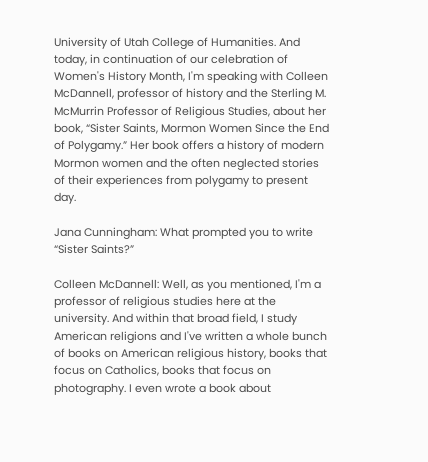University of Utah College of Humanities. And today, in continuation of our celebration of Women's History Month, I'm speaking with Colleen McDannell, professor of history and the Sterling M. McMurrin Professor of Religious Studies, about her book, “Sister Saints, Mormon Women Since the End of Polygamy.” Her book offers a history of modern Mormon women and the often neglected stories of their experiences from polygamy to present day.

Jana Cunningham: What prompted you to write “Sister Saints?”

Colleen McDannell: Well, as you mentioned, I'm a professor of religious studies here at the university. And within that broad field, I study American religions and I've written a whole bunch of books on American religious history, books that focus on Catholics, books that focus on photography. I even wrote a book about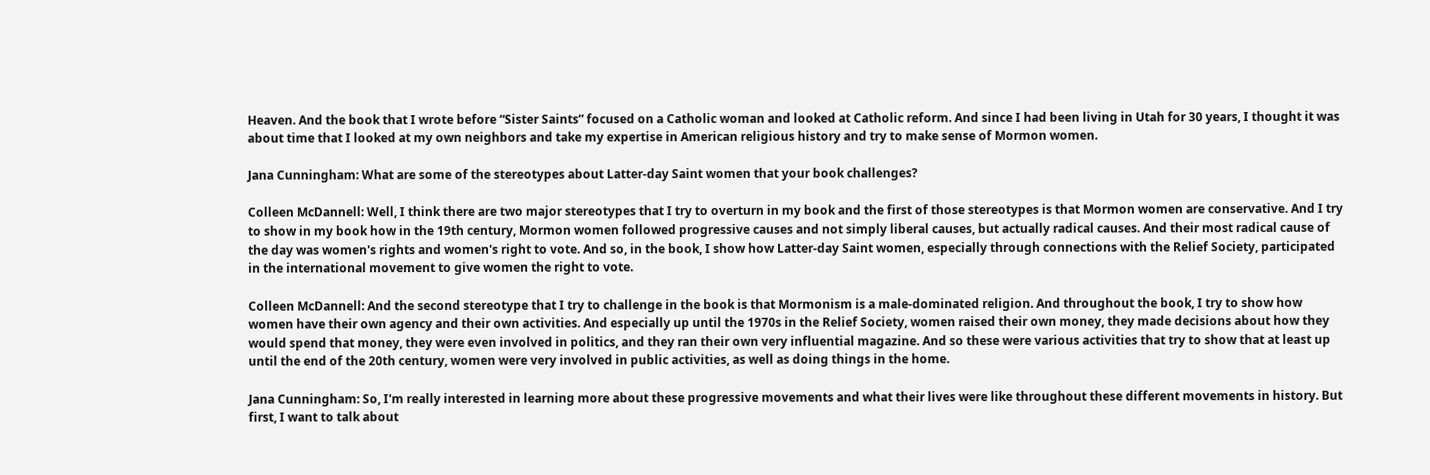Heaven. And the book that I wrote before “Sister Saints” focused on a Catholic woman and looked at Catholic reform. And since I had been living in Utah for 30 years, I thought it was about time that I looked at my own neighbors and take my expertise in American religious history and try to make sense of Mormon women.

Jana Cunningham: What are some of the stereotypes about Latter-day Saint women that your book challenges?

Colleen McDannell: Well, I think there are two major stereotypes that I try to overturn in my book and the first of those stereotypes is that Mormon women are conservative. And I try to show in my book how in the 19th century, Mormon women followed progressive causes and not simply liberal causes, but actually radical causes. And their most radical cause of the day was women's rights and women's right to vote. And so, in the book, I show how Latter-day Saint women, especially through connections with the Relief Society, participated in the international movement to give women the right to vote.

Colleen McDannell: And the second stereotype that I try to challenge in the book is that Mormonism is a male-dominated religion. And throughout the book, I try to show how women have their own agency and their own activities. And especially up until the 1970s in the Relief Society, women raised their own money, they made decisions about how they would spend that money, they were even involved in politics, and they ran their own very influential magazine. And so these were various activities that try to show that at least up until the end of the 20th century, women were very involved in public activities, as well as doing things in the home.

Jana Cunningham: So, I'm really interested in learning more about these progressive movements and what their lives were like throughout these different movements in history. But first, I want to talk about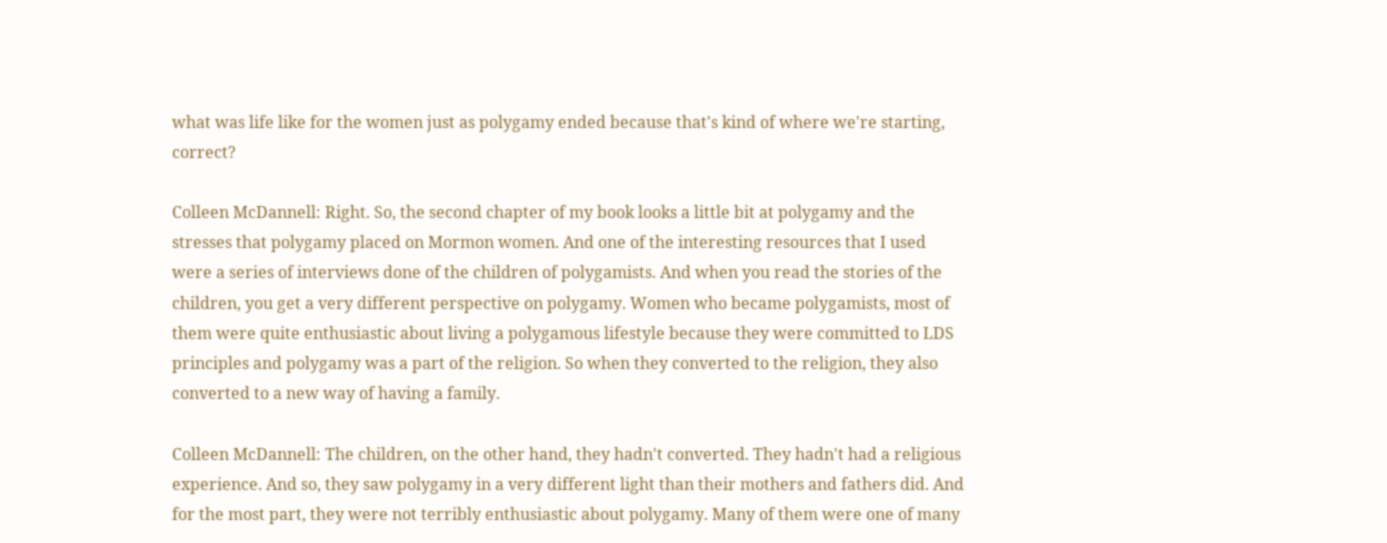what was life like for the women just as polygamy ended because that's kind of where we're starting, correct?

Colleen McDannell: Right. So, the second chapter of my book looks a little bit at polygamy and the stresses that polygamy placed on Mormon women. And one of the interesting resources that I used were a series of interviews done of the children of polygamists. And when you read the stories of the children, you get a very different perspective on polygamy. Women who became polygamists, most of them were quite enthusiastic about living a polygamous lifestyle because they were committed to LDS principles and polygamy was a part of the religion. So when they converted to the religion, they also converted to a new way of having a family.

Colleen McDannell: The children, on the other hand, they hadn't converted. They hadn't had a religious experience. And so, they saw polygamy in a very different light than their mothers and fathers did. And for the most part, they were not terribly enthusiastic about polygamy. Many of them were one of many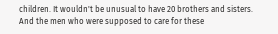children. It wouldn't be unusual to have 20 brothers and sisters. And the men who were supposed to care for these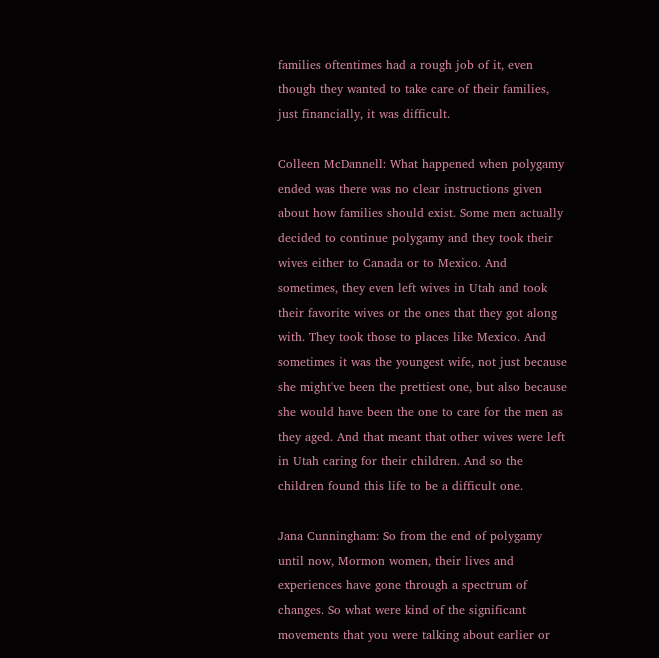families oftentimes had a rough job of it, even though they wanted to take care of their families, just financially, it was difficult.

Colleen McDannell: What happened when polygamy ended was there was no clear instructions given about how families should exist. Some men actually decided to continue polygamy and they took their wives either to Canada or to Mexico. And sometimes, they even left wives in Utah and took their favorite wives or the ones that they got along with. They took those to places like Mexico. And sometimes it was the youngest wife, not just because she might've been the prettiest one, but also because she would have been the one to care for the men as they aged. And that meant that other wives were left in Utah caring for their children. And so the children found this life to be a difficult one.

Jana Cunningham: So from the end of polygamy until now, Mormon women, their lives and experiences have gone through a spectrum of changes. So what were kind of the significant movements that you were talking about earlier or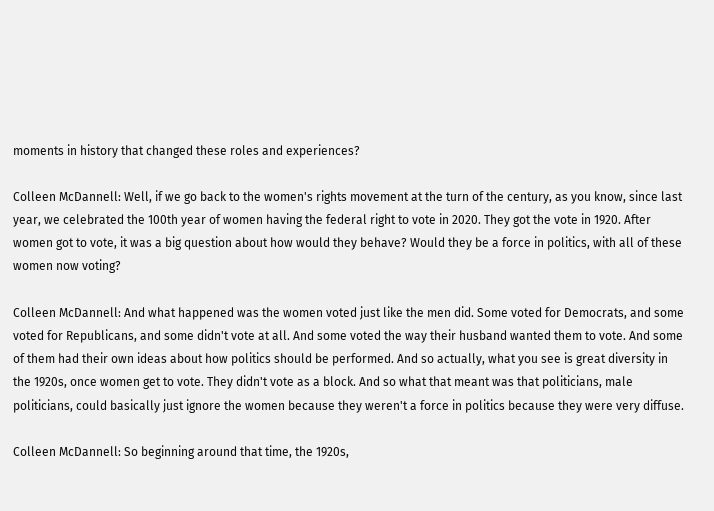moments in history that changed these roles and experiences?

Colleen McDannell: Well, if we go back to the women's rights movement at the turn of the century, as you know, since last year, we celebrated the 100th year of women having the federal right to vote in 2020. They got the vote in 1920. After women got to vote, it was a big question about how would they behave? Would they be a force in politics, with all of these women now voting?

Colleen McDannell: And what happened was the women voted just like the men did. Some voted for Democrats, and some voted for Republicans, and some didn't vote at all. And some voted the way their husband wanted them to vote. And some of them had their own ideas about how politics should be performed. And so actually, what you see is great diversity in the 1920s, once women get to vote. They didn't vote as a block. And so what that meant was that politicians, male politicians, could basically just ignore the women because they weren't a force in politics because they were very diffuse.

Colleen McDannell: So beginning around that time, the 1920s,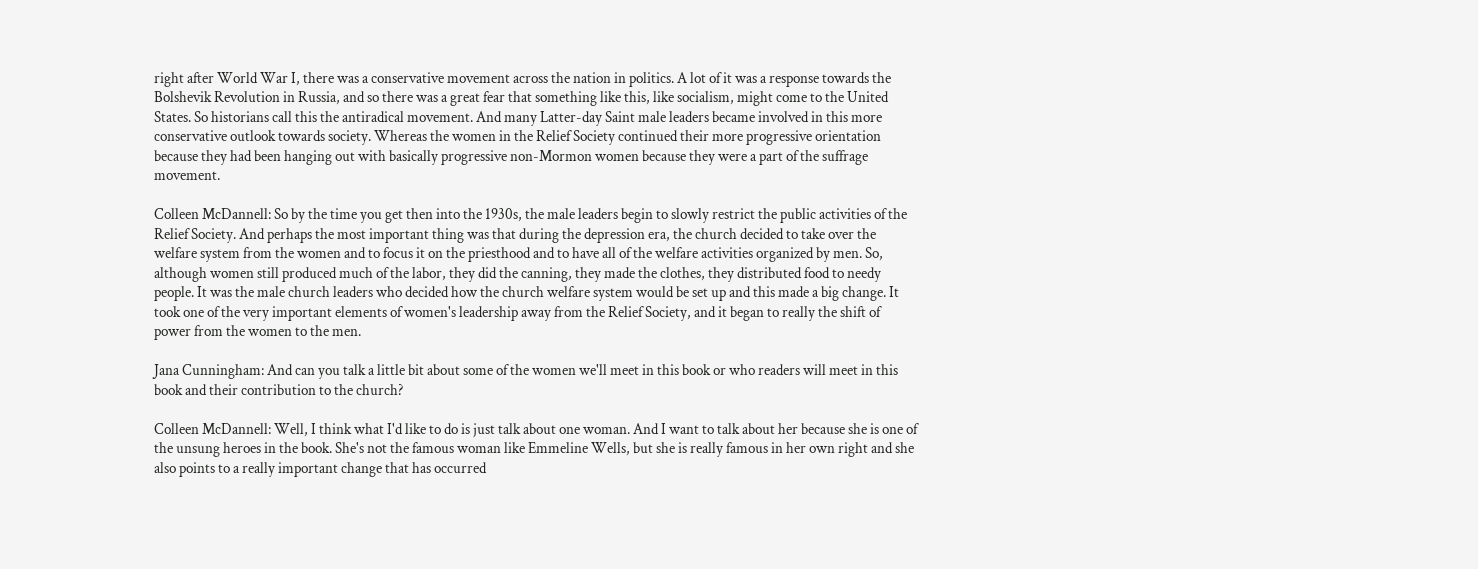right after World War I, there was a conservative movement across the nation in politics. A lot of it was a response towards the Bolshevik Revolution in Russia, and so there was a great fear that something like this, like socialism, might come to the United States. So historians call this the antiradical movement. And many Latter-day Saint male leaders became involved in this more conservative outlook towards society. Whereas the women in the Relief Society continued their more progressive orientation because they had been hanging out with basically progressive non-Mormon women because they were a part of the suffrage movement.

Colleen McDannell: So by the time you get then into the 1930s, the male leaders begin to slowly restrict the public activities of the Relief Society. And perhaps the most important thing was that during the depression era, the church decided to take over the welfare system from the women and to focus it on the priesthood and to have all of the welfare activities organized by men. So, although women still produced much of the labor, they did the canning, they made the clothes, they distributed food to needy people. It was the male church leaders who decided how the church welfare system would be set up and this made a big change. It took one of the very important elements of women's leadership away from the Relief Society, and it began to really the shift of power from the women to the men.

Jana Cunningham: And can you talk a little bit about some of the women we'll meet in this book or who readers will meet in this book and their contribution to the church?

Colleen McDannell: Well, I think what I'd like to do is just talk about one woman. And I want to talk about her because she is one of the unsung heroes in the book. She's not the famous woman like Emmeline Wells, but she is really famous in her own right and she also points to a really important change that has occurred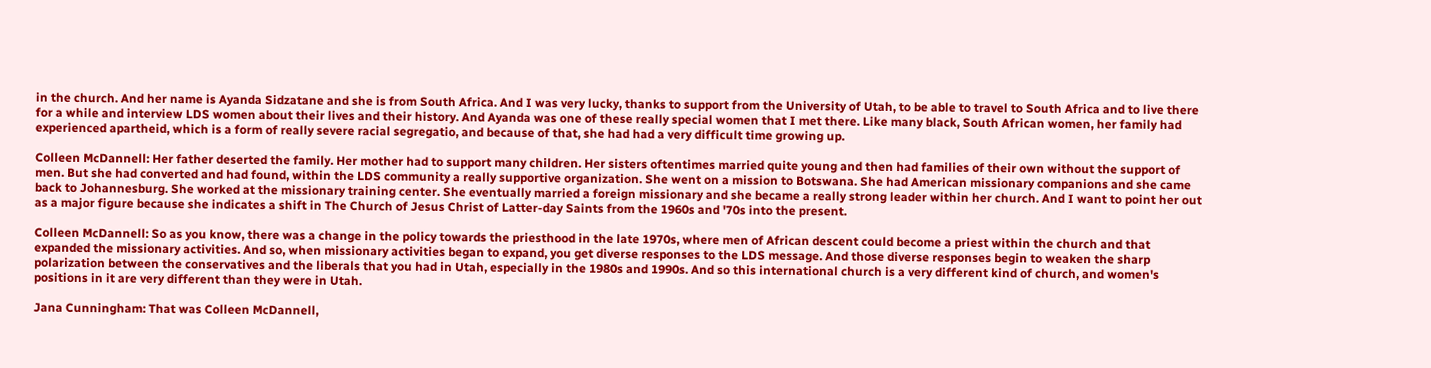in the church. And her name is Ayanda Sidzatane and she is from South Africa. And I was very lucky, thanks to support from the University of Utah, to be able to travel to South Africa and to live there for a while and interview LDS women about their lives and their history. And Ayanda was one of these really special women that I met there. Like many black, South African women, her family had experienced apartheid, which is a form of really severe racial segregatio, and because of that, she had had a very difficult time growing up.

Colleen McDannell: Her father deserted the family. Her mother had to support many children. Her sisters oftentimes married quite young and then had families of their own without the support of men. But she had converted and had found, within the LDS community a really supportive organization. She went on a mission to Botswana. She had American missionary companions and she came back to Johannesburg. She worked at the missionary training center. She eventually married a foreign missionary and she became a really strong leader within her church. And I want to point her out as a major figure because she indicates a shift in The Church of Jesus Christ of Latter-day Saints from the 1960s and '70s into the present.

Colleen McDannell: So as you know, there was a change in the policy towards the priesthood in the late 1970s, where men of African descent could become a priest within the church and that expanded the missionary activities. And so, when missionary activities began to expand, you get diverse responses to the LDS message. And those diverse responses begin to weaken the sharp polarization between the conservatives and the liberals that you had in Utah, especially in the 1980s and 1990s. And so this international church is a very different kind of church, and women's positions in it are very different than they were in Utah.

Jana Cunningham: That was Colleen McDannell,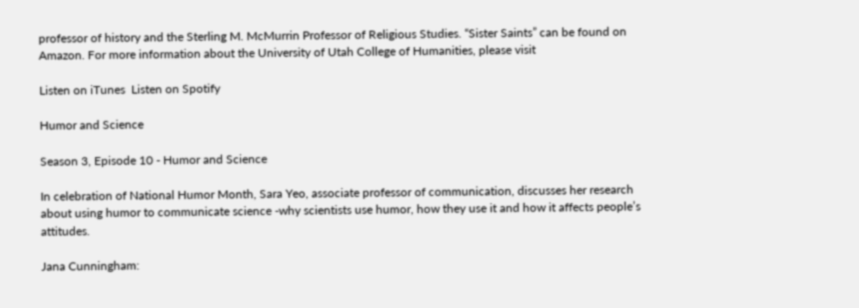professor of history and the Sterling M. McMurrin Professor of Religious Studies. “Sister Saints” can be found on Amazon. For more information about the University of Utah College of Humanities, please visit

Listen on iTunes  Listen on Spotify

Humor and Science

Season 3, Episode 10 - Humor and Science

In celebration of National Humor Month, Sara Yeo, associate professor of communication, discusses her research about using humor to communicate science -why scientists use humor, how they use it and how it affects people’s attitudes.

Jana Cunningham: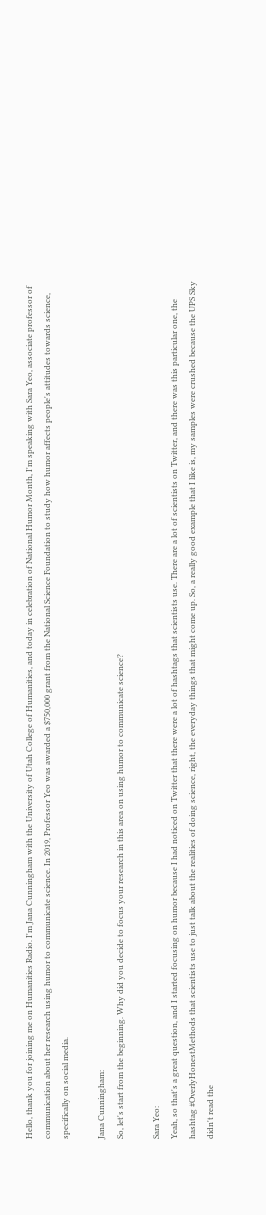Hello, thank you for joining me on Humanities Radio. I'm Jana Cunningham with the University of Utah College of Humanities, and today in celebration of National Humor Month, I'm speaking with Sara Yeo, associate professor of communication about her research using humor to communicate science. In 2019, Professor Yeo was awarded a $750,000 grant from the National Science Foundation to study how humor affects people's attitudes towards science, specifically on social media.

Jana Cunningham:
So, let's start from the beginning. Why did you decide to focus your research in this area on using humor to communicate science?

Sara Yeo:
Yeah, so that's a great question, and I started focusing on humor because I had noticed on Twitter that there were a lot of hashtags that scientists use. There are a lot of scientists on Twitter, and there was this particular one, the hashtag #OverlyHonestMethods that scientists use to just talk about the realities of doing science, right, the everyday things that might come up. So, a really good example that I like is, my samples were crushed because the UPS Sky didn't read the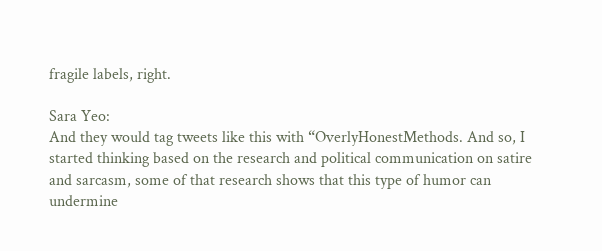fragile labels, right.

Sara Yeo:
And they would tag tweets like this with “OverlyHonestMethods. And so, I started thinking based on the research and political communication on satire and sarcasm, some of that research shows that this type of humor can undermine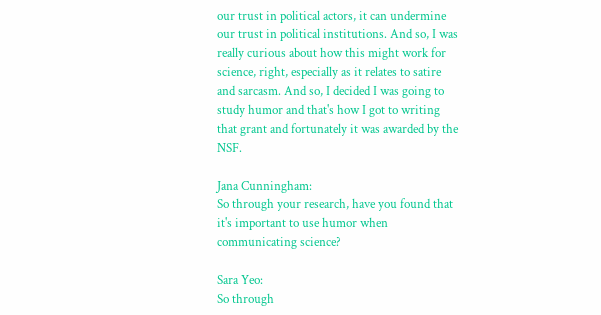our trust in political actors, it can undermine our trust in political institutions. And so, I was really curious about how this might work for science, right, especially as it relates to satire and sarcasm. And so, I decided I was going to study humor and that's how I got to writing that grant and fortunately it was awarded by the NSF.

Jana Cunningham:
So through your research, have you found that it's important to use humor when communicating science?

Sara Yeo:
So through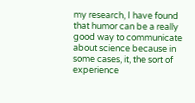my research, I have found that humor can be a really good way to communicate about science because in some cases, it, the sort of experience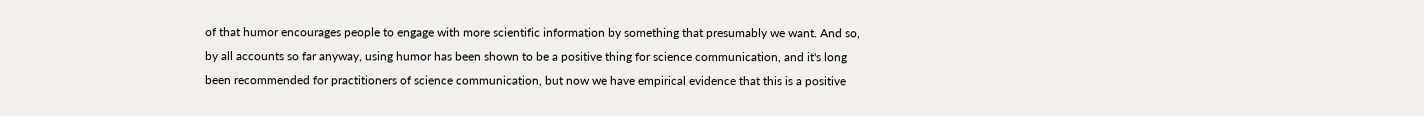of that humor encourages people to engage with more scientific information by something that presumably we want. And so, by all accounts so far anyway, using humor has been shown to be a positive thing for science communication, and it's long been recommended for practitioners of science communication, but now we have empirical evidence that this is a positive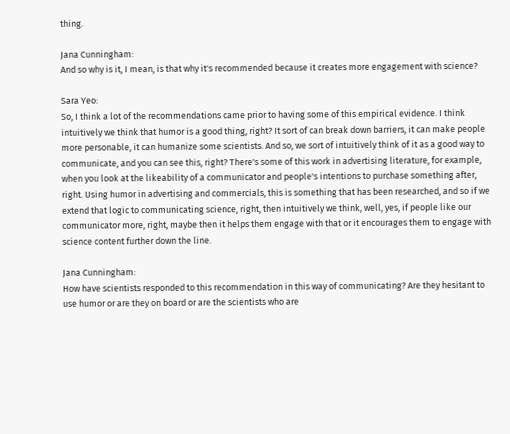thing.

Jana Cunningham:
And so why is it, I mean, is that why it's recommended because it creates more engagement with science?

Sara Yeo:
So, I think a lot of the recommendations came prior to having some of this empirical evidence. I think intuitively we think that humor is a good thing, right? It sort of can break down barriers, it can make people more personable, it can humanize some scientists. And so, we sort of intuitively think of it as a good way to communicate, and you can see this, right? There's some of this work in advertising literature, for example, when you look at the likeability of a communicator and people's intentions to purchase something after, right. Using humor in advertising and commercials, this is something that has been researched, and so if we extend that logic to communicating science, right, then intuitively we think, well, yes, if people like our communicator more, right, maybe then it helps them engage with that or it encourages them to engage with science content further down the line.

Jana Cunningham:
How have scientists responded to this recommendation in this way of communicating? Are they hesitant to use humor or are they on board or are the scientists who are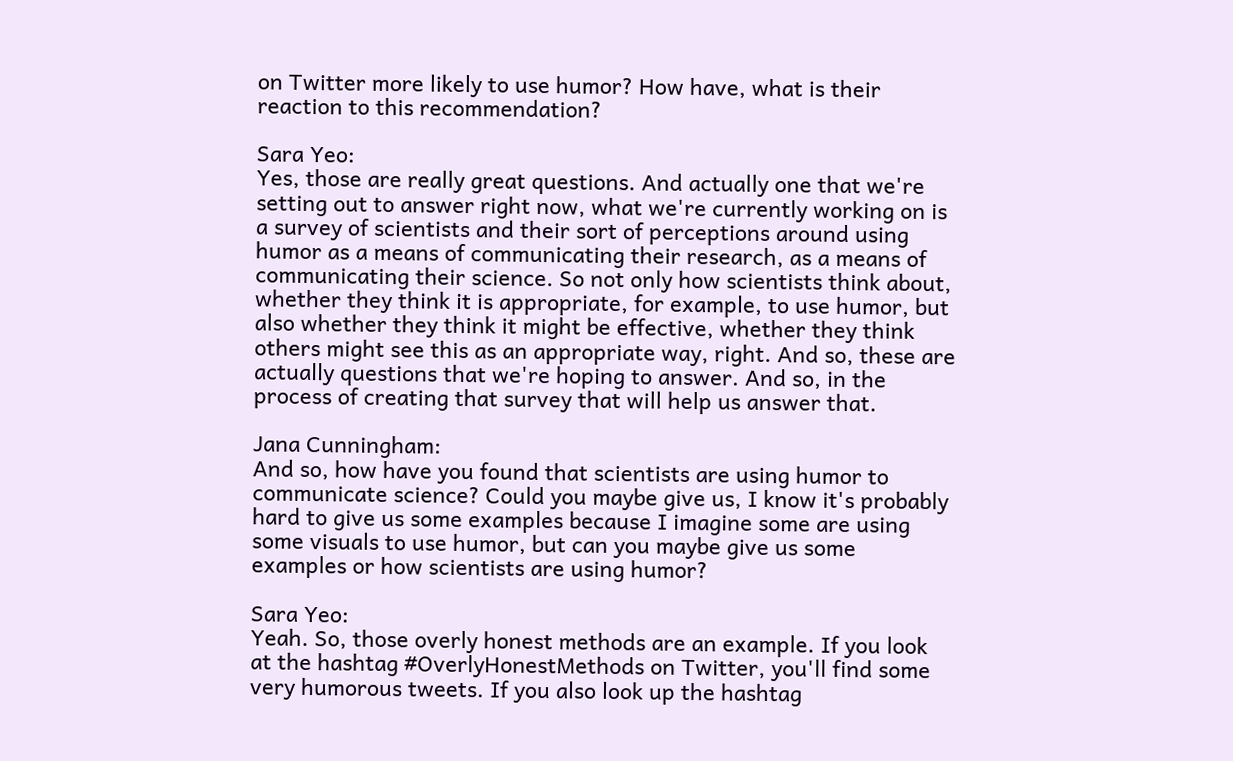on Twitter more likely to use humor? How have, what is their reaction to this recommendation?

Sara Yeo:
Yes, those are really great questions. And actually one that we're setting out to answer right now, what we're currently working on is a survey of scientists and their sort of perceptions around using humor as a means of communicating their research, as a means of communicating their science. So not only how scientists think about, whether they think it is appropriate, for example, to use humor, but also whether they think it might be effective, whether they think others might see this as an appropriate way, right. And so, these are actually questions that we're hoping to answer. And so, in the process of creating that survey that will help us answer that.

Jana Cunningham:
And so, how have you found that scientists are using humor to communicate science? Could you maybe give us, I know it's probably hard to give us some examples because I imagine some are using some visuals to use humor, but can you maybe give us some examples or how scientists are using humor?

Sara Yeo:
Yeah. So, those overly honest methods are an example. If you look at the hashtag #OverlyHonestMethods on Twitter, you'll find some very humorous tweets. If you also look up the hashtag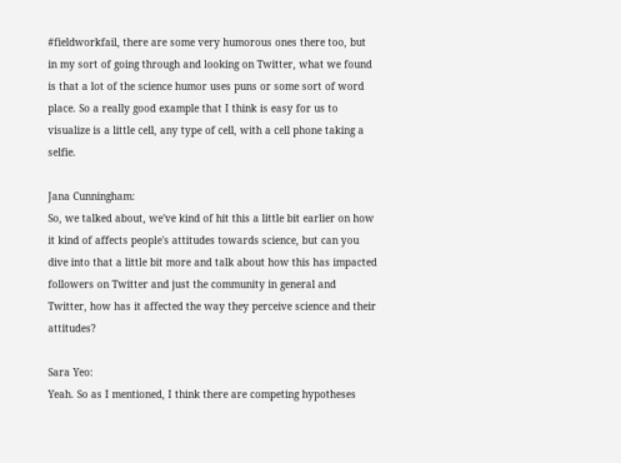#fieldworkfail, there are some very humorous ones there too, but in my sort of going through and looking on Twitter, what we found is that a lot of the science humor uses puns or some sort of word place. So a really good example that I think is easy for us to visualize is a little cell, any type of cell, with a cell phone taking a selfie.

Jana Cunningham:
So, we talked about, we've kind of hit this a little bit earlier on how it kind of affects people's attitudes towards science, but can you dive into that a little bit more and talk about how this has impacted followers on Twitter and just the community in general and Twitter, how has it affected the way they perceive science and their attitudes?

Sara Yeo:
Yeah. So as I mentioned, I think there are competing hypotheses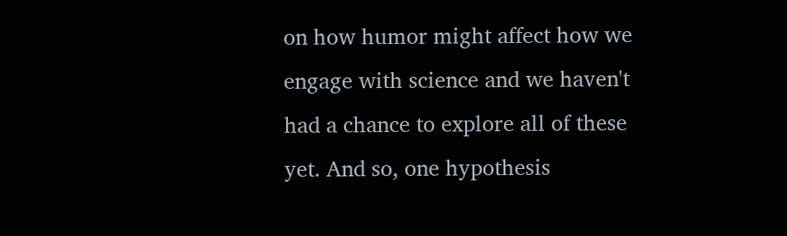on how humor might affect how we engage with science and we haven't had a chance to explore all of these yet. And so, one hypothesis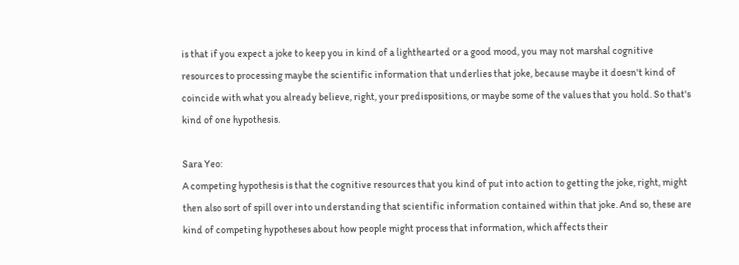is that if you expect a joke to keep you in kind of a lighthearted or a good mood, you may not marshal cognitive resources to processing maybe the scientific information that underlies that joke, because maybe it doesn't kind of coincide with what you already believe, right, your predispositions, or maybe some of the values that you hold. So that's kind of one hypothesis.

Sara Yeo:
A competing hypothesis is that the cognitive resources that you kind of put into action to getting the joke, right, might then also sort of spill over into understanding that scientific information contained within that joke. And so, these are kind of competing hypotheses about how people might process that information, which affects their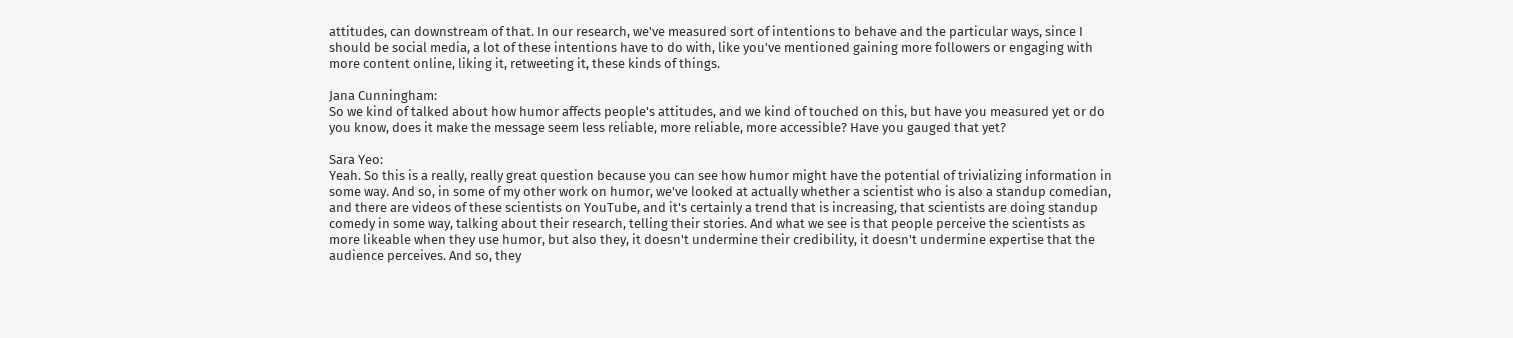attitudes, can downstream of that. In our research, we've measured sort of intentions to behave and the particular ways, since I should be social media, a lot of these intentions have to do with, like you've mentioned gaining more followers or engaging with more content online, liking it, retweeting it, these kinds of things.

Jana Cunningham:
So we kind of talked about how humor affects people's attitudes, and we kind of touched on this, but have you measured yet or do you know, does it make the message seem less reliable, more reliable, more accessible? Have you gauged that yet?

Sara Yeo:
Yeah. So this is a really, really great question because you can see how humor might have the potential of trivializing information in some way. And so, in some of my other work on humor, we've looked at actually whether a scientist who is also a standup comedian, and there are videos of these scientists on YouTube, and it's certainly a trend that is increasing, that scientists are doing standup comedy in some way, talking about their research, telling their stories. And what we see is that people perceive the scientists as more likeable when they use humor, but also they, it doesn't undermine their credibility, it doesn't undermine expertise that the audience perceives. And so, they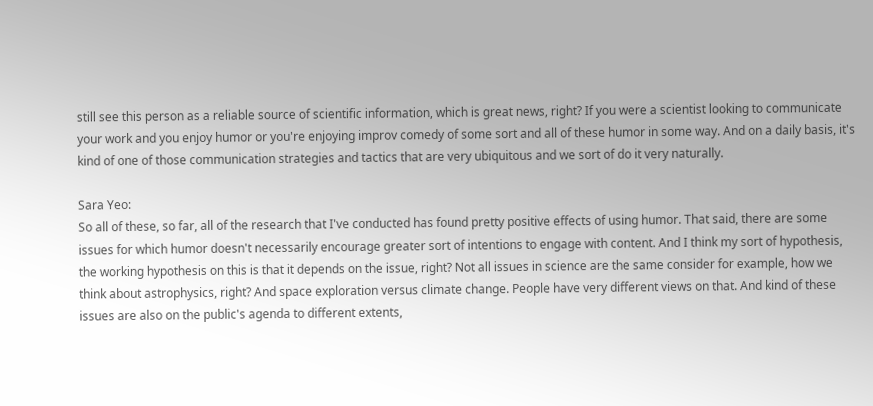still see this person as a reliable source of scientific information, which is great news, right? If you were a scientist looking to communicate your work and you enjoy humor or you're enjoying improv comedy of some sort and all of these humor in some way. And on a daily basis, it's kind of one of those communication strategies and tactics that are very ubiquitous and we sort of do it very naturally.

Sara Yeo:
So all of these, so far, all of the research that I've conducted has found pretty positive effects of using humor. That said, there are some issues for which humor doesn't necessarily encourage greater sort of intentions to engage with content. And I think my sort of hypothesis, the working hypothesis on this is that it depends on the issue, right? Not all issues in science are the same consider for example, how we think about astrophysics, right? And space exploration versus climate change. People have very different views on that. And kind of these issues are also on the public's agenda to different extents,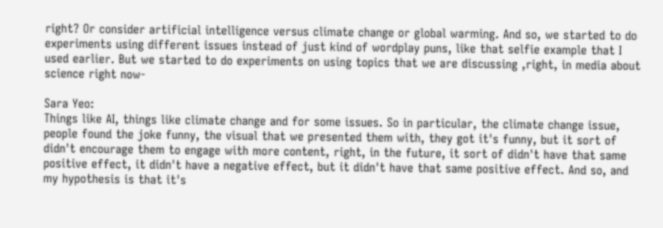right? Or consider artificial intelligence versus climate change or global warming. And so, we started to do experiments using different issues instead of just kind of wordplay puns, like that selfie example that I used earlier. But we started to do experiments on using topics that we are discussing ,right, in media about science right now-

Sara Yeo:
Things like AI, things like climate change and for some issues. So in particular, the climate change issue, people found the joke funny, the visual that we presented them with, they got it's funny, but it sort of didn't encourage them to engage with more content, right, in the future, it sort of didn't have that same positive effect, it didn't have a negative effect, but it didn't have that same positive effect. And so, and my hypothesis is that it's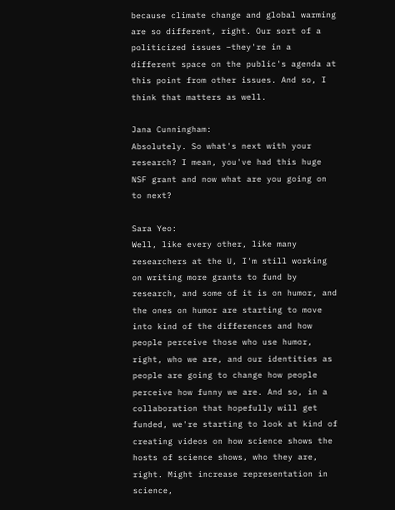because climate change and global warming are so different, right. Our sort of a politicized issues –they're in a different space on the public's agenda at this point from other issues. And so, I think that matters as well.

Jana Cunningham:
Absolutely. So what's next with your research? I mean, you've had this huge NSF grant and now what are you going on to next?

Sara Yeo:
Well, like every other, like many researchers at the U, I'm still working on writing more grants to fund by research, and some of it is on humor, and the ones on humor are starting to move into kind of the differences and how people perceive those who use humor, right, who we are, and our identities as people are going to change how people perceive how funny we are. And so, in a collaboration that hopefully will get funded, we're starting to look at kind of creating videos on how science shows the hosts of science shows, who they are, right. Might increase representation in science,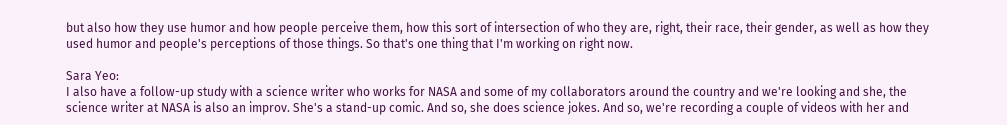but also how they use humor and how people perceive them, how this sort of intersection of who they are, right, their race, their gender, as well as how they used humor and people's perceptions of those things. So that's one thing that I'm working on right now.

Sara Yeo:
I also have a follow-up study with a science writer who works for NASA and some of my collaborators around the country and we're looking and she, the science writer at NASA is also an improv. She's a stand-up comic. And so, she does science jokes. And so, we're recording a couple of videos with her and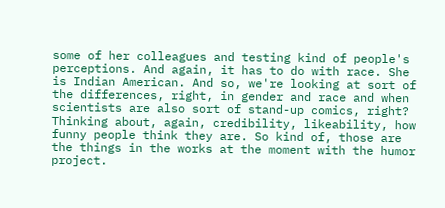some of her colleagues and testing kind of people's perceptions. And again, it has to do with race. She is Indian American. And so, we're looking at sort of the differences, right, in gender and race and when scientists are also sort of stand-up comics, right? Thinking about, again, credibility, likeability, how funny people think they are. So kind of, those are the things in the works at the moment with the humor project.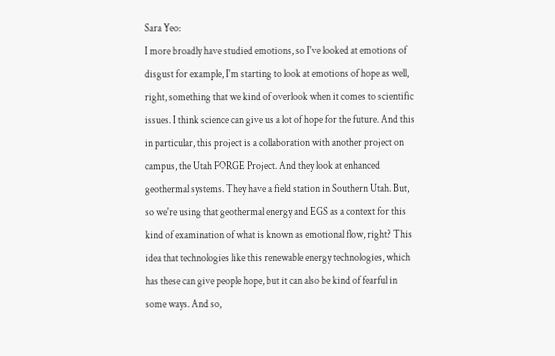Sara Yeo:
I more broadly have studied emotions, so I've looked at emotions of disgust for example, I'm starting to look at emotions of hope as well, right, something that we kind of overlook when it comes to scientific issues. I think science can give us a lot of hope for the future. And this in particular, this project is a collaboration with another project on campus, the Utah FORGE Project. And they look at enhanced geothermal systems. They have a field station in Southern Utah. But, so we're using that geothermal energy and EGS as a context for this kind of examination of what is known as emotional flow, right? This idea that technologies like this renewable energy technologies, which has these can give people hope, but it can also be kind of fearful in some ways. And so,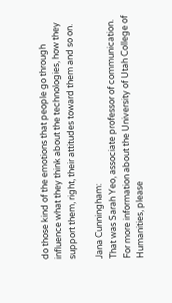do those kind of the emotions that people go through influence what they think about the technologies, how they support them, right, their attitudes toward them and so on.

Jana Cunningham:
That was Sarah Yeo, associate professor of communication. For more information about the University of Utah College of Humanities, please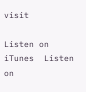visit

Listen on iTunes  Listen on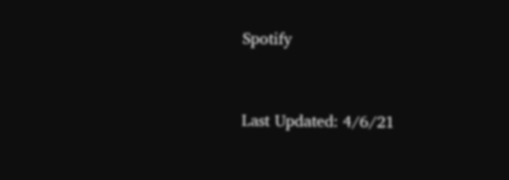Spotify


Last Updated: 4/6/21